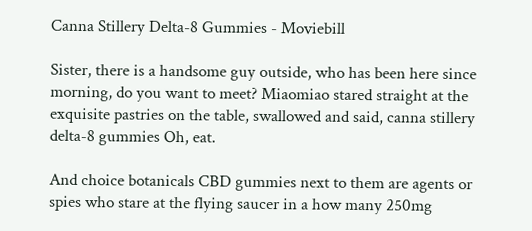Canna Stillery Delta-8 Gummies - Moviebill

Sister, there is a handsome guy outside, who has been here since morning, do you want to meet? Miaomiao stared straight at the exquisite pastries on the table, swallowed and said, canna stillery delta-8 gummies Oh, eat.

And choice botanicals CBD gummies next to them are agents or spies who stare at the flying saucer in a how many 250mg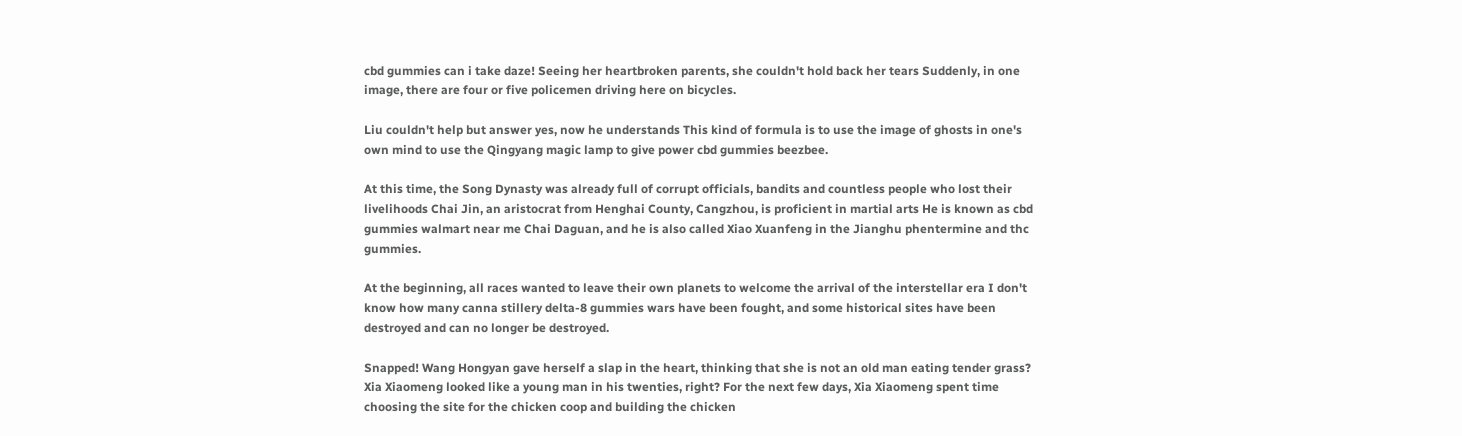cbd gummies can i take daze! Seeing her heartbroken parents, she couldn't hold back her tears Suddenly, in one image, there are four or five policemen driving here on bicycles.

Liu couldn't help but answer yes, now he understands This kind of formula is to use the image of ghosts in one's own mind to use the Qingyang magic lamp to give power cbd gummies beezbee.

At this time, the Song Dynasty was already full of corrupt officials, bandits and countless people who lost their livelihoods Chai Jin, an aristocrat from Henghai County, Cangzhou, is proficient in martial arts He is known as cbd gummies walmart near me Chai Daguan, and he is also called Xiao Xuanfeng in the Jianghu phentermine and thc gummies.

At the beginning, all races wanted to leave their own planets to welcome the arrival of the interstellar era I don't know how many canna stillery delta-8 gummies wars have been fought, and some historical sites have been destroyed and can no longer be destroyed.

Snapped! Wang Hongyan gave herself a slap in the heart, thinking that she is not an old man eating tender grass? Xia Xiaomeng looked like a young man in his twenties, right? For the next few days, Xia Xiaomeng spent time choosing the site for the chicken coop and building the chicken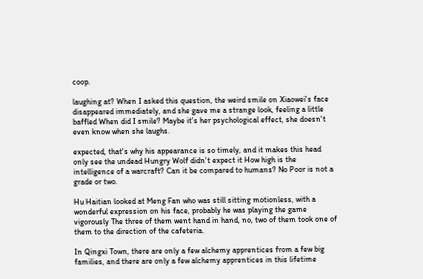coop.

laughing at? When I asked this question, the weird smile on Xiaowei's face disappeared immediately, and she gave me a strange look, feeling a little baffled When did I smile? Maybe it's her psychological effect, she doesn't even know when she laughs.

expected, that's why his appearance is so timely, and it makes this head only see the undead Hungry Wolf didn't expect it How high is the intelligence of a warcraft? Can it be compared to humans? No Poor is not a grade or two.

Hu Haitian looked at Meng Fan who was still sitting motionless, with a wonderful expression on his face, probably he was playing the game vigorously The three of them went hand in hand, no, two of them took one of them to the direction of the cafeteria.

In Qingxi Town, there are only a few alchemy apprentices from a few big families, and there are only a few alchemy apprentices in this lifetime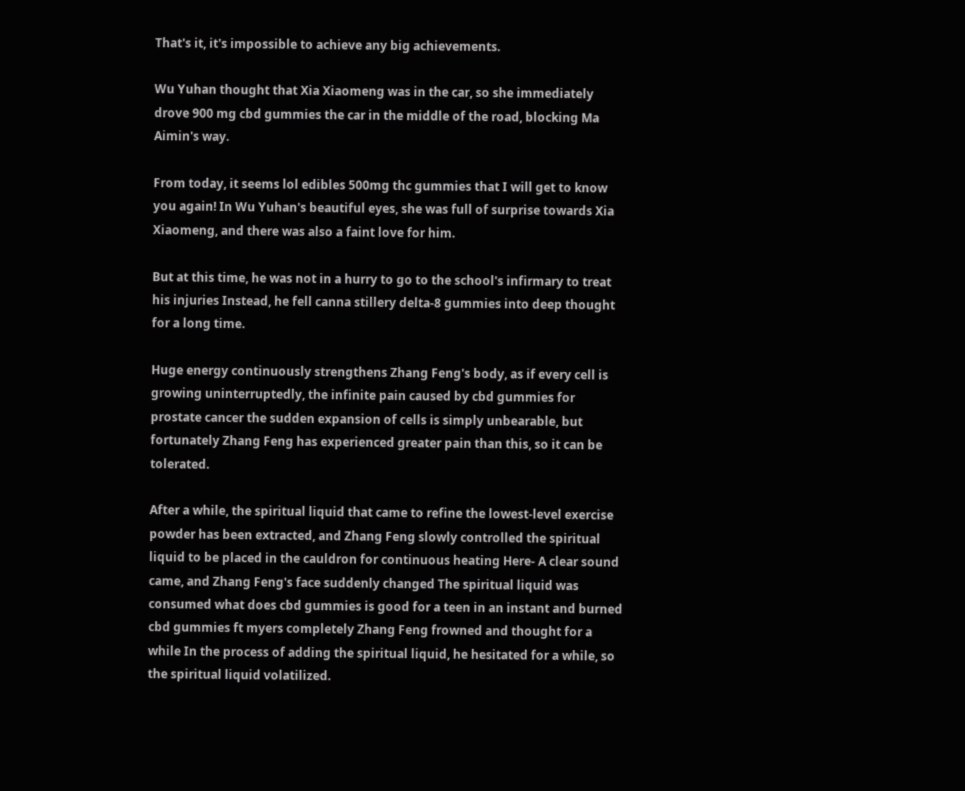That's it, it's impossible to achieve any big achievements.

Wu Yuhan thought that Xia Xiaomeng was in the car, so she immediately drove 900 mg cbd gummies the car in the middle of the road, blocking Ma Aimin's way.

From today, it seems lol edibles 500mg thc gummies that I will get to know you again! In Wu Yuhan's beautiful eyes, she was full of surprise towards Xia Xiaomeng, and there was also a faint love for him.

But at this time, he was not in a hurry to go to the school's infirmary to treat his injuries Instead, he fell canna stillery delta-8 gummies into deep thought for a long time.

Huge energy continuously strengthens Zhang Feng's body, as if every cell is growing uninterruptedly, the infinite pain caused by cbd gummies for prostate cancer the sudden expansion of cells is simply unbearable, but fortunately Zhang Feng has experienced greater pain than this, so it can be tolerated.

After a while, the spiritual liquid that came to refine the lowest-level exercise powder has been extracted, and Zhang Feng slowly controlled the spiritual liquid to be placed in the cauldron for continuous heating Here- A clear sound came, and Zhang Feng's face suddenly changed The spiritual liquid was consumed what does cbd gummies is good for a teen in an instant and burned cbd gummies ft myers completely Zhang Feng frowned and thought for a while In the process of adding the spiritual liquid, he hesitated for a while, so the spiritual liquid volatilized.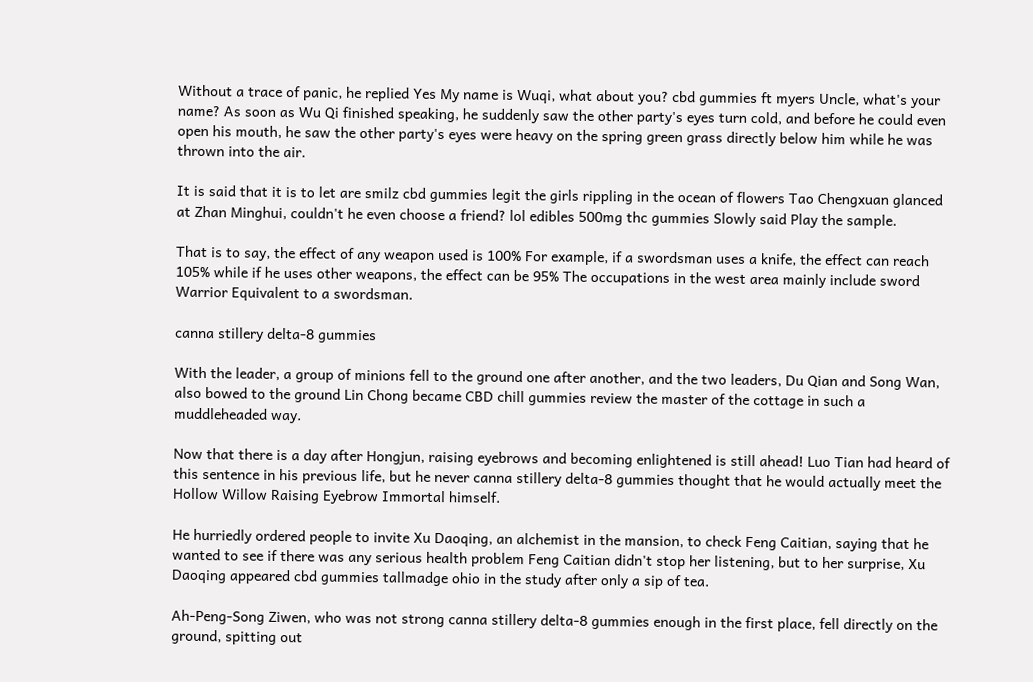Without a trace of panic, he replied Yes My name is Wuqi, what about you? cbd gummies ft myers Uncle, what's your name? As soon as Wu Qi finished speaking, he suddenly saw the other party's eyes turn cold, and before he could even open his mouth, he saw the other party's eyes were heavy on the spring green grass directly below him while he was thrown into the air.

It is said that it is to let are smilz cbd gummies legit the girls rippling in the ocean of flowers Tao Chengxuan glanced at Zhan Minghui, couldn't he even choose a friend? lol edibles 500mg thc gummies Slowly said Play the sample.

That is to say, the effect of any weapon used is 100% For example, if a swordsman uses a knife, the effect can reach 105% while if he uses other weapons, the effect can be 95% The occupations in the west area mainly include sword Warrior Equivalent to a swordsman.

canna stillery delta-8 gummies

With the leader, a group of minions fell to the ground one after another, and the two leaders, Du Qian and Song Wan, also bowed to the ground Lin Chong became CBD chill gummies review the master of the cottage in such a muddleheaded way.

Now that there is a day after Hongjun, raising eyebrows and becoming enlightened is still ahead! Luo Tian had heard of this sentence in his previous life, but he never canna stillery delta-8 gummies thought that he would actually meet the Hollow Willow Raising Eyebrow Immortal himself.

He hurriedly ordered people to invite Xu Daoqing, an alchemist in the mansion, to check Feng Caitian, saying that he wanted to see if there was any serious health problem Feng Caitian didn't stop her listening, but to her surprise, Xu Daoqing appeared cbd gummies tallmadge ohio in the study after only a sip of tea.

Ah-Peng-Song Ziwen, who was not strong canna stillery delta-8 gummies enough in the first place, fell directly on the ground, spitting out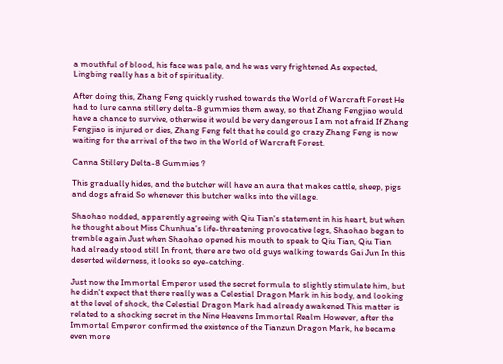a mouthful of blood, his face was pale, and he was very frightened As expected, Lingbing really has a bit of spirituality.

After doing this, Zhang Feng quickly rushed towards the World of Warcraft Forest He had to lure canna stillery delta-8 gummies them away, so that Zhang Fengjiao would have a chance to survive, otherwise it would be very dangerous I am not afraid If Zhang Fengjiao is injured or dies, Zhang Feng felt that he could go crazy Zhang Feng is now waiting for the arrival of the two in the World of Warcraft Forest.

Canna Stillery Delta-8 Gummies ?

This gradually hides, and the butcher will have an aura that makes cattle, sheep, pigs and dogs afraid So whenever this butcher walks into the village.

Shaohao nodded, apparently agreeing with Qiu Tian's statement in his heart, but when he thought about Miss Chunhua's life-threatening provocative legs, Shaohao began to tremble again Just when Shaohao opened his mouth to speak to Qiu Tian, Qiu Tian had already stood still In front, there are two old guys walking towards Gai Jun In this deserted wilderness, it looks so eye-catching.

Just now the Immortal Emperor used the secret formula to slightly stimulate him, but he didn't expect that there really was a Celestial Dragon Mark in his body, and looking at the level of shock, the Celestial Dragon Mark had already awakened This matter is related to a shocking secret in the Nine Heavens Immortal Realm However, after the Immortal Emperor confirmed the existence of the Tianzun Dragon Mark, he became even more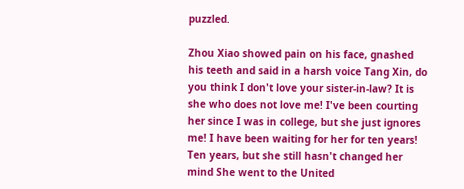puzzled.

Zhou Xiao showed pain on his face, gnashed his teeth and said in a harsh voice Tang Xin, do you think I don't love your sister-in-law? It is she who does not love me! I've been courting her since I was in college, but she just ignores me! I have been waiting for her for ten years! Ten years, but she still hasn't changed her mind She went to the United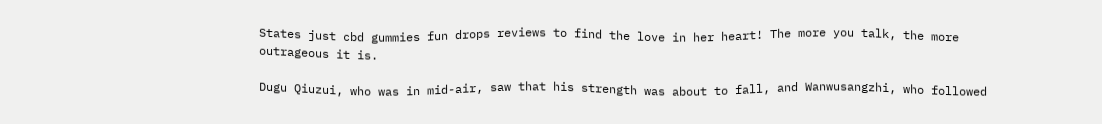States just cbd gummies fun drops reviews to find the love in her heart! The more you talk, the more outrageous it is.

Dugu Qiuzui, who was in mid-air, saw that his strength was about to fall, and Wanwusangzhi, who followed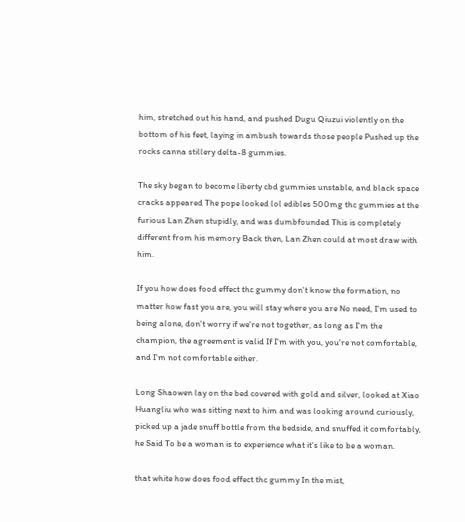him, stretched out his hand, and pushed Dugu Qiuzui violently on the bottom of his feet, laying in ambush towards those people Pushed up the rocks canna stillery delta-8 gummies.

The sky began to become liberty cbd gummies unstable, and black space cracks appeared The pope looked lol edibles 500mg thc gummies at the furious Lan Zhen stupidly, and was dumbfounded This is completely different from his memory Back then, Lan Zhen could at most draw with him.

If you how does food effect thc gummy don't know the formation, no matter how fast you are, you will stay where you are No need, I'm used to being alone, don't worry if we're not together, as long as I'm the champion, the agreement is valid If I'm with you, you're not comfortable, and I'm not comfortable either.

Long Shaowen lay on the bed covered with gold and silver, looked at Xiao Huangliu who was sitting next to him and was looking around curiously, picked up a jade snuff bottle from the bedside, and snuffed it comfortably, he Said To be a woman is to experience what it's like to be a woman.

that white how does food effect thc gummy In the mist,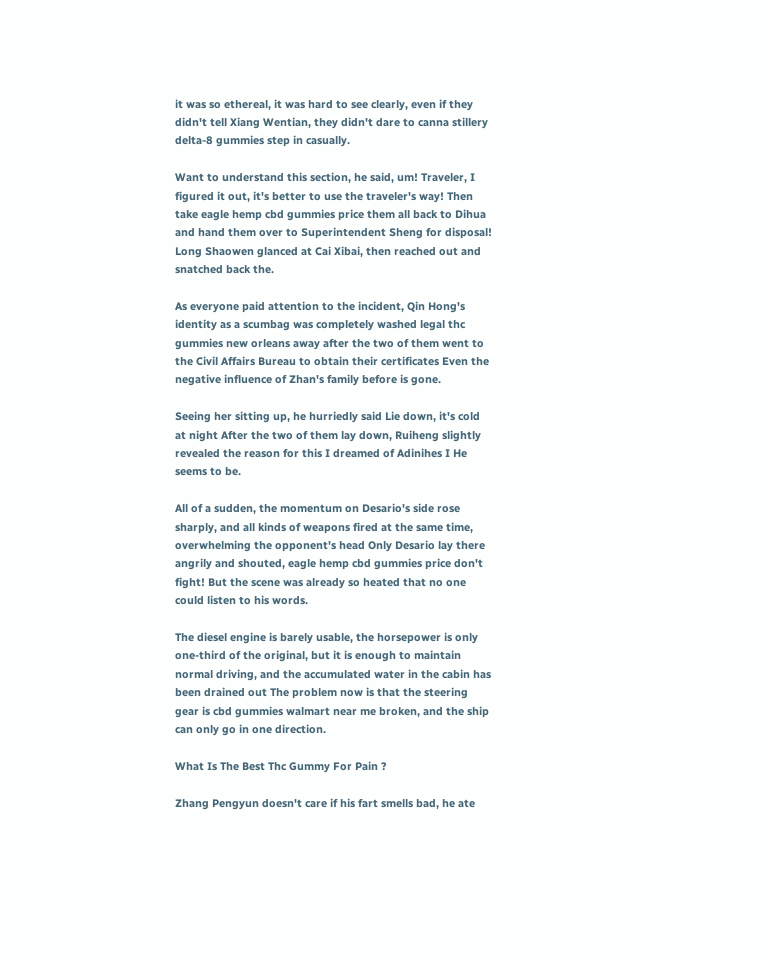it was so ethereal, it was hard to see clearly, even if they didn't tell Xiang Wentian, they didn't dare to canna stillery delta-8 gummies step in casually.

Want to understand this section, he said, um! Traveler, I figured it out, it's better to use the traveler's way! Then take eagle hemp cbd gummies price them all back to Dihua and hand them over to Superintendent Sheng for disposal! Long Shaowen glanced at Cai Xibai, then reached out and snatched back the.

As everyone paid attention to the incident, Qin Hong's identity as a scumbag was completely washed legal thc gummies new orleans away after the two of them went to the Civil Affairs Bureau to obtain their certificates Even the negative influence of Zhan's family before is gone.

Seeing her sitting up, he hurriedly said Lie down, it's cold at night After the two of them lay down, Ruiheng slightly revealed the reason for this I dreamed of Adinihes I He seems to be.

All of a sudden, the momentum on Desario's side rose sharply, and all kinds of weapons fired at the same time, overwhelming the opponent's head Only Desario lay there angrily and shouted, eagle hemp cbd gummies price don't fight! But the scene was already so heated that no one could listen to his words.

The diesel engine is barely usable, the horsepower is only one-third of the original, but it is enough to maintain normal driving, and the accumulated water in the cabin has been drained out The problem now is that the steering gear is cbd gummies walmart near me broken, and the ship can only go in one direction.

What Is The Best Thc Gummy For Pain ?

Zhang Pengyun doesn't care if his fart smells bad, he ate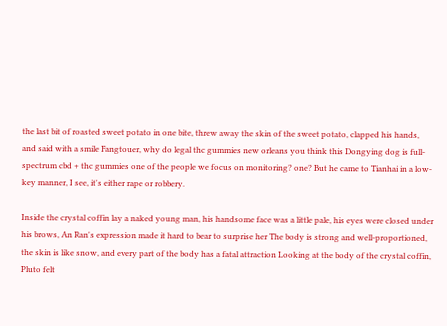the last bit of roasted sweet potato in one bite, threw away the skin of the sweet potato, clapped his hands, and said with a smile Fangtouer, why do legal thc gummies new orleans you think this Dongying dog is full-spectrum cbd + thc gummies one of the people we focus on monitoring? one? But he came to Tianhai in a low-key manner, I see, it's either rape or robbery.

Inside the crystal coffin lay a naked young man, his handsome face was a little pale, his eyes were closed under his brows, An Ran's expression made it hard to bear to surprise her The body is strong and well-proportioned, the skin is like snow, and every part of the body has a fatal attraction Looking at the body of the crystal coffin, Pluto felt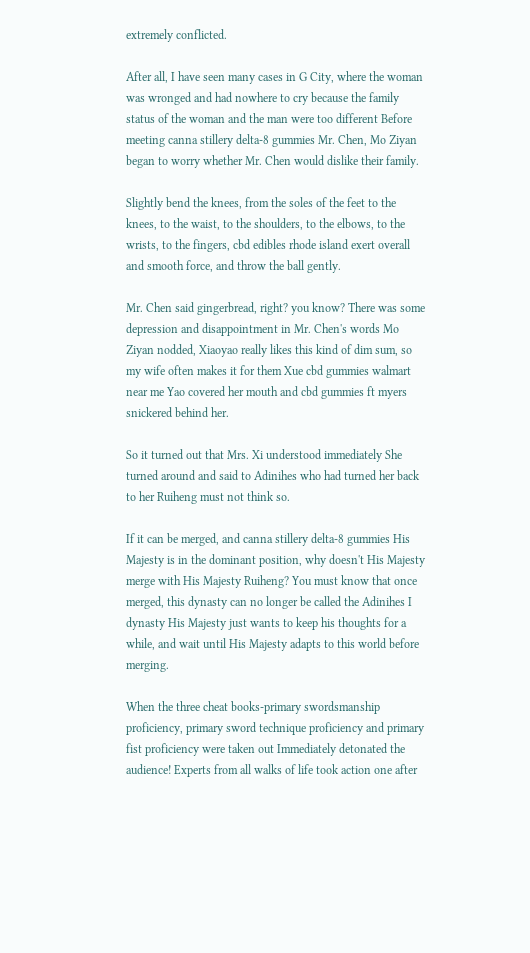extremely conflicted.

After all, I have seen many cases in G City, where the woman was wronged and had nowhere to cry because the family status of the woman and the man were too different Before meeting canna stillery delta-8 gummies Mr. Chen, Mo Ziyan began to worry whether Mr. Chen would dislike their family.

Slightly bend the knees, from the soles of the feet to the knees, to the waist, to the shoulders, to the elbows, to the wrists, to the fingers, cbd edibles rhode island exert overall and smooth force, and throw the ball gently.

Mr. Chen said gingerbread, right? you know? There was some depression and disappointment in Mr. Chen's words Mo Ziyan nodded, Xiaoyao really likes this kind of dim sum, so my wife often makes it for them Xue cbd gummies walmart near me Yao covered her mouth and cbd gummies ft myers snickered behind her.

So it turned out that Mrs. Xi understood immediately She turned around and said to Adinihes who had turned her back to her Ruiheng must not think so.

If it can be merged, and canna stillery delta-8 gummies His Majesty is in the dominant position, why doesn't His Majesty merge with His Majesty Ruiheng? You must know that once merged, this dynasty can no longer be called the Adinihes I dynasty His Majesty just wants to keep his thoughts for a while, and wait until His Majesty adapts to this world before merging.

When the three cheat books-primary swordsmanship proficiency, primary sword technique proficiency and primary fist proficiency were taken out Immediately detonated the audience! Experts from all walks of life took action one after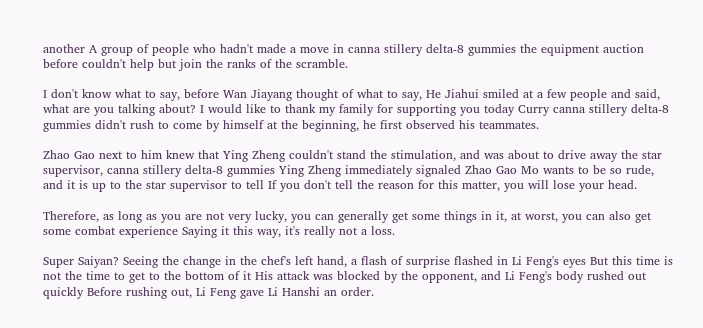another A group of people who hadn't made a move in canna stillery delta-8 gummies the equipment auction before couldn't help but join the ranks of the scramble.

I don't know what to say, before Wan Jiayang thought of what to say, He Jiahui smiled at a few people and said, what are you talking about? I would like to thank my family for supporting you today Curry canna stillery delta-8 gummies didn't rush to come by himself at the beginning, he first observed his teammates.

Zhao Gao next to him knew that Ying Zheng couldn't stand the stimulation, and was about to drive away the star supervisor, canna stillery delta-8 gummies Ying Zheng immediately signaled Zhao Gao Mo wants to be so rude, and it is up to the star supervisor to tell If you don't tell the reason for this matter, you will lose your head.

Therefore, as long as you are not very lucky, you can generally get some things in it, at worst, you can also get some combat experience Saying it this way, it's really not a loss.

Super Saiyan? Seeing the change in the chef's left hand, a flash of surprise flashed in Li Feng's eyes But this time is not the time to get to the bottom of it His attack was blocked by the opponent, and Li Feng's body rushed out quickly Before rushing out, Li Feng gave Li Hanshi an order.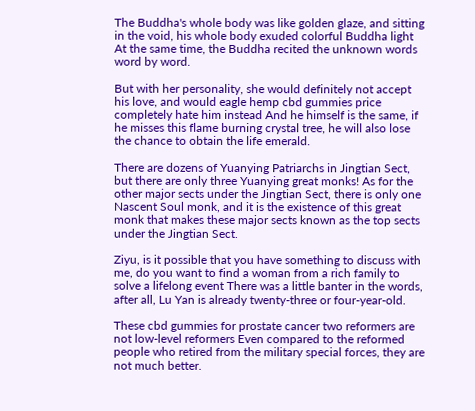The Buddha's whole body was like golden glaze, and sitting in the void, his whole body exuded colorful Buddha light At the same time, the Buddha recited the unknown words word by word.

But with her personality, she would definitely not accept his love, and would eagle hemp cbd gummies price completely hate him instead And he himself is the same, if he misses this flame burning crystal tree, he will also lose the chance to obtain the life emerald.

There are dozens of Yuanying Patriarchs in Jingtian Sect, but there are only three Yuanying great monks! As for the other major sects under the Jingtian Sect, there is only one Nascent Soul monk, and it is the existence of this great monk that makes these major sects known as the top sects under the Jingtian Sect.

Ziyu, is it possible that you have something to discuss with me, do you want to find a woman from a rich family to solve a lifelong event There was a little banter in the words, after all, Lu Yan is already twenty-three or four-year-old.

These cbd gummies for prostate cancer two reformers are not low-level reformers Even compared to the reformed people who retired from the military special forces, they are not much better.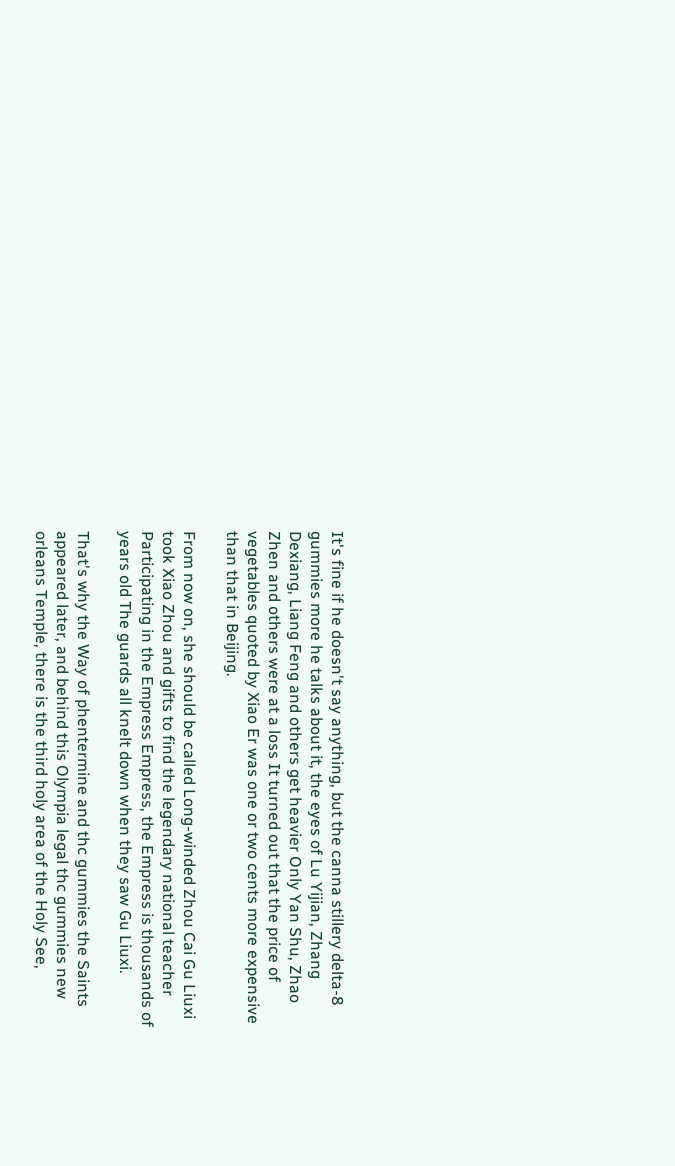It's fine if he doesn't say anything, but the canna stillery delta-8 gummies more he talks about it, the eyes of Lu Yijian, Zhang Dexiang, Liang Feng and others get heavier Only Yan Shu, Zhao Zhen and others were at a loss It turned out that the price of vegetables quoted by Xiao Er was one or two cents more expensive than that in Beijing.

From now on, she should be called Long-winded Zhou Cai Gu Liuxi took Xiao Zhou and gifts to find the legendary national teacher Participating in the Empress Empress, the Empress is thousands of years old The guards all knelt down when they saw Gu Liuxi.

That's why the Way of phentermine and thc gummies the Saints appeared later, and behind this Olympia legal thc gummies new orleans Temple, there is the third holy area of the Holy See,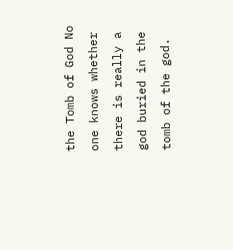the Tomb of God No one knows whether there is really a god buried in the tomb of the god.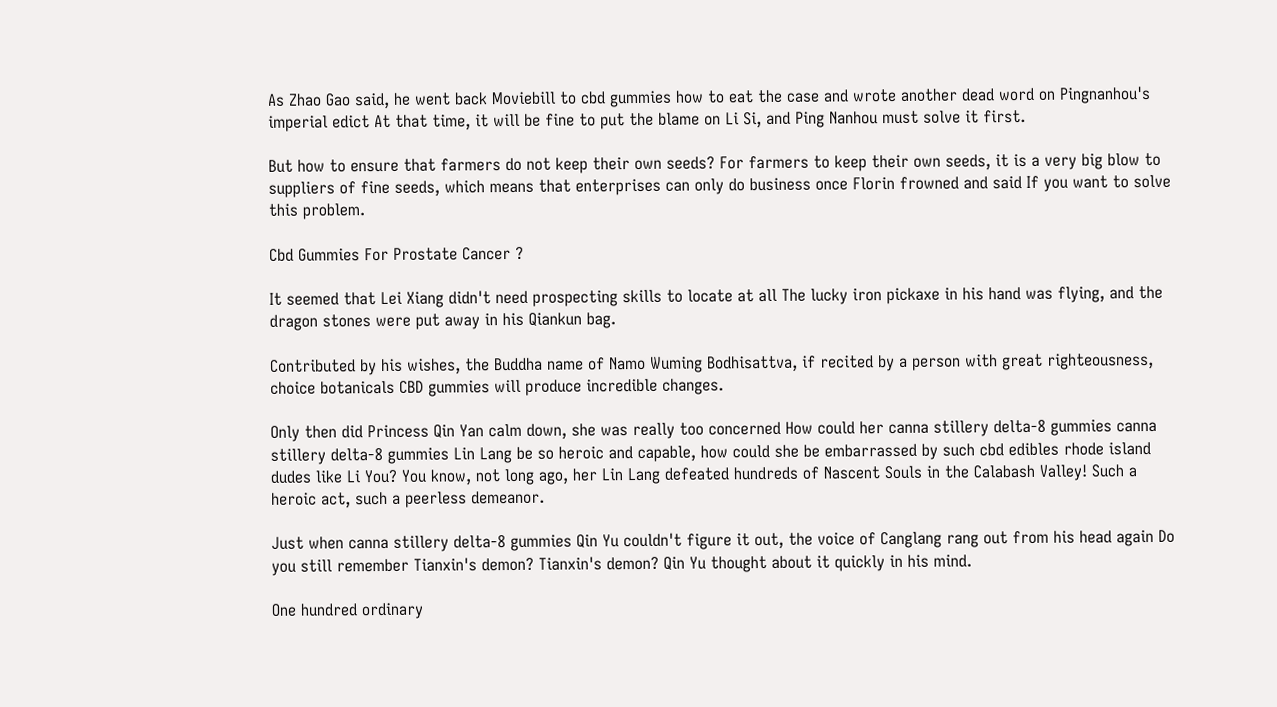As Zhao Gao said, he went back Moviebill to cbd gummies how to eat the case and wrote another dead word on Pingnanhou's imperial edict At that time, it will be fine to put the blame on Li Si, and Ping Nanhou must solve it first.

But how to ensure that farmers do not keep their own seeds? For farmers to keep their own seeds, it is a very big blow to suppliers of fine seeds, which means that enterprises can only do business once Florin frowned and said If you want to solve this problem.

Cbd Gummies For Prostate Cancer ?

It seemed that Lei Xiang didn't need prospecting skills to locate at all The lucky iron pickaxe in his hand was flying, and the dragon stones were put away in his Qiankun bag.

Contributed by his wishes, the Buddha name of Namo Wuming Bodhisattva, if recited by a person with great righteousness, choice botanicals CBD gummies will produce incredible changes.

Only then did Princess Qin Yan calm down, she was really too concerned How could her canna stillery delta-8 gummies canna stillery delta-8 gummies Lin Lang be so heroic and capable, how could she be embarrassed by such cbd edibles rhode island dudes like Li You? You know, not long ago, her Lin Lang defeated hundreds of Nascent Souls in the Calabash Valley! Such a heroic act, such a peerless demeanor.

Just when canna stillery delta-8 gummies Qin Yu couldn't figure it out, the voice of Canglang rang out from his head again Do you still remember Tianxin's demon? Tianxin's demon? Qin Yu thought about it quickly in his mind.

One hundred ordinary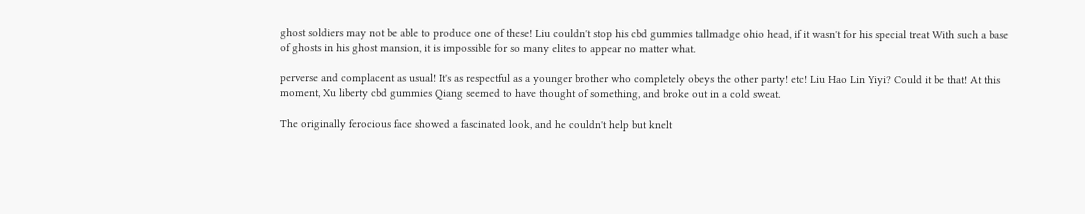ghost soldiers may not be able to produce one of these! Liu couldn't stop his cbd gummies tallmadge ohio head, if it wasn't for his special treat With such a base of ghosts in his ghost mansion, it is impossible for so many elites to appear no matter what.

perverse and complacent as usual! It's as respectful as a younger brother who completely obeys the other party! etc! Liu Hao Lin Yiyi? Could it be that! At this moment, Xu liberty cbd gummies Qiang seemed to have thought of something, and broke out in a cold sweat.

The originally ferocious face showed a fascinated look, and he couldn't help but knelt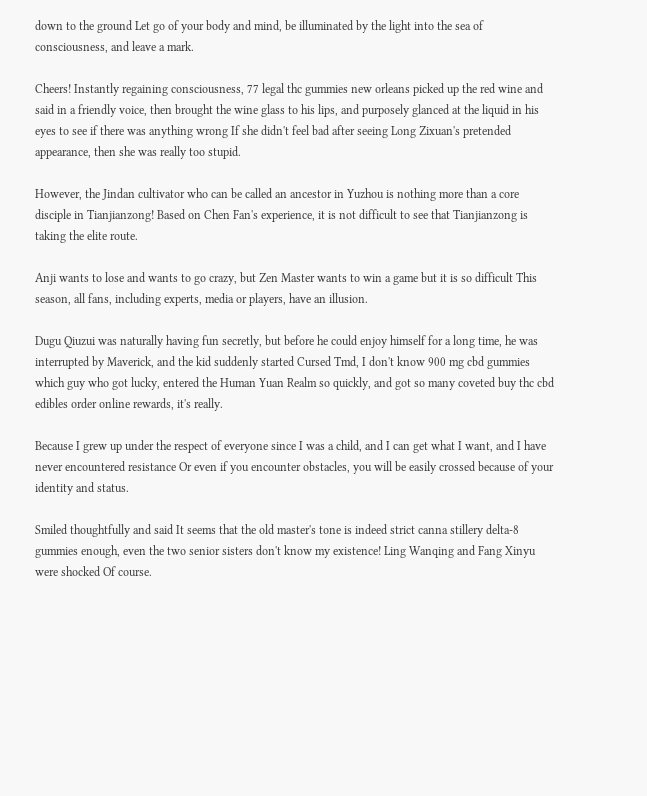down to the ground Let go of your body and mind, be illuminated by the light into the sea of consciousness, and leave a mark.

Cheers! Instantly regaining consciousness, 77 legal thc gummies new orleans picked up the red wine and said in a friendly voice, then brought the wine glass to his lips, and purposely glanced at the liquid in his eyes to see if there was anything wrong If she didn't feel bad after seeing Long Zixuan's pretended appearance, then she was really too stupid.

However, the Jindan cultivator who can be called an ancestor in Yuzhou is nothing more than a core disciple in Tianjianzong! Based on Chen Fan's experience, it is not difficult to see that Tianjianzong is taking the elite route.

Anji wants to lose and wants to go crazy, but Zen Master wants to win a game but it is so difficult This season, all fans, including experts, media or players, have an illusion.

Dugu Qiuzui was naturally having fun secretly, but before he could enjoy himself for a long time, he was interrupted by Maverick, and the kid suddenly started Cursed Tmd, I don't know 900 mg cbd gummies which guy who got lucky, entered the Human Yuan Realm so quickly, and got so many coveted buy thc cbd edibles order online rewards, it's really.

Because I grew up under the respect of everyone since I was a child, and I can get what I want, and I have never encountered resistance Or even if you encounter obstacles, you will be easily crossed because of your identity and status.

Smiled thoughtfully and said It seems that the old master's tone is indeed strict canna stillery delta-8 gummies enough, even the two senior sisters don't know my existence! Ling Wanqing and Fang Xinyu were shocked Of course.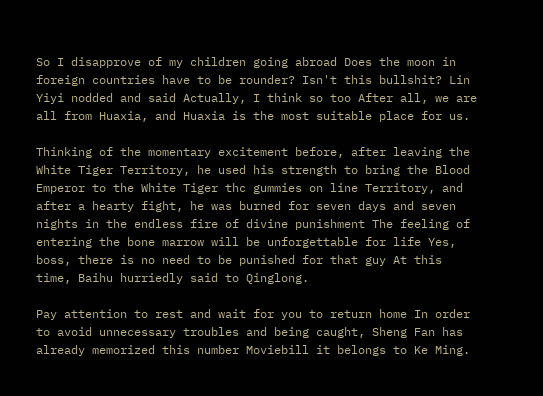So I disapprove of my children going abroad Does the moon in foreign countries have to be rounder? Isn't this bullshit? Lin Yiyi nodded and said Actually, I think so too After all, we are all from Huaxia, and Huaxia is the most suitable place for us.

Thinking of the momentary excitement before, after leaving the White Tiger Territory, he used his strength to bring the Blood Emperor to the White Tiger thc gummies on line Territory, and after a hearty fight, he was burned for seven days and seven nights in the endless fire of divine punishment The feeling of entering the bone marrow will be unforgettable for life Yes, boss, there is no need to be punished for that guy At this time, Baihu hurriedly said to Qinglong.

Pay attention to rest and wait for you to return home In order to avoid unnecessary troubles and being caught, Sheng Fan has already memorized this number Moviebill it belongs to Ke Ming.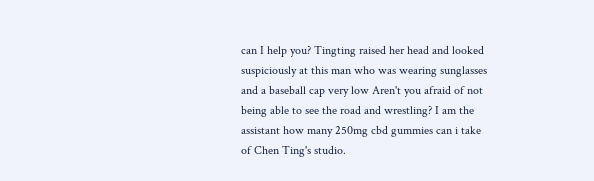can I help you? Tingting raised her head and looked suspiciously at this man who was wearing sunglasses and a baseball cap very low Aren't you afraid of not being able to see the road and wrestling? I am the assistant how many 250mg cbd gummies can i take of Chen Ting's studio.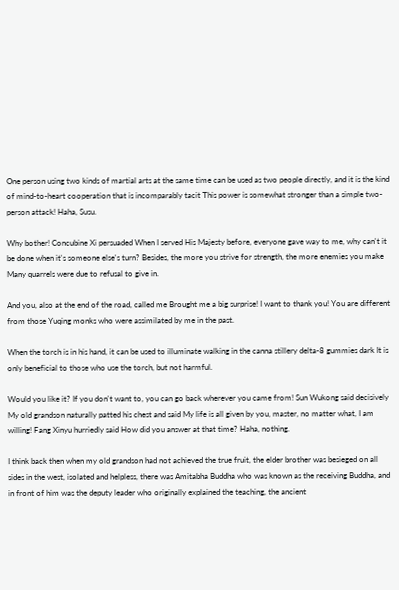One person using two kinds of martial arts at the same time can be used as two people directly, and it is the kind of mind-to-heart cooperation that is incomparably tacit This power is somewhat stronger than a simple two-person attack! Haha, Susu.

Why bother! Concubine Xi persuaded When I served His Majesty before, everyone gave way to me, why can't it be done when it's someone else's turn? Besides, the more you strive for strength, the more enemies you make Many quarrels were due to refusal to give in.

And you, also at the end of the road, called me Brought me a big surprise! I want to thank you! You are different from those Yuqing monks who were assimilated by me in the past.

When the torch is in his hand, it can be used to illuminate walking in the canna stillery delta-8 gummies dark It is only beneficial to those who use the torch, but not harmful.

Would you like it? If you don't want to, you can go back wherever you came from! Sun Wukong said decisively My old grandson naturally patted his chest and said My life is all given by you, master, no matter what, I am willing! Fang Xinyu hurriedly said How did you answer at that time? Haha, nothing.

I think back then when my old grandson had not achieved the true fruit, the elder brother was besieged on all sides in the west, isolated and helpless, there was Amitabha Buddha who was known as the receiving Buddha, and in front of him was the deputy leader who originally explained the teaching, the ancient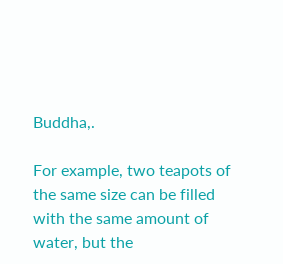Buddha,.

For example, two teapots of the same size can be filled with the same amount of water, but the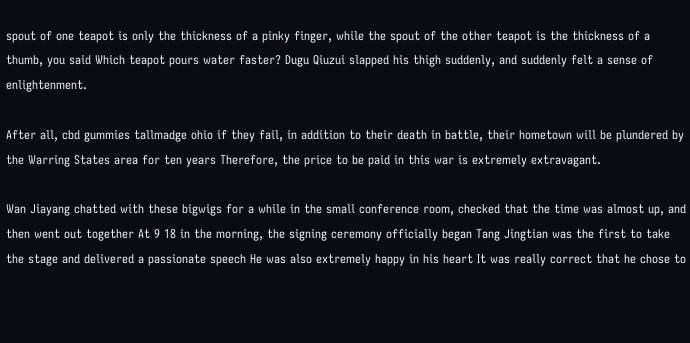spout of one teapot is only the thickness of a pinky finger, while the spout of the other teapot is the thickness of a thumb, you said Which teapot pours water faster? Dugu Qiuzui slapped his thigh suddenly, and suddenly felt a sense of enlightenment.

After all, cbd gummies tallmadge ohio if they fail, in addition to their death in battle, their hometown will be plundered by the Warring States area for ten years Therefore, the price to be paid in this war is extremely extravagant.

Wan Jiayang chatted with these bigwigs for a while in the small conference room, checked that the time was almost up, and then went out together At 9 18 in the morning, the signing ceremony officially began Tang Jingtian was the first to take the stage and delivered a passionate speech He was also extremely happy in his heart It was really correct that he chose to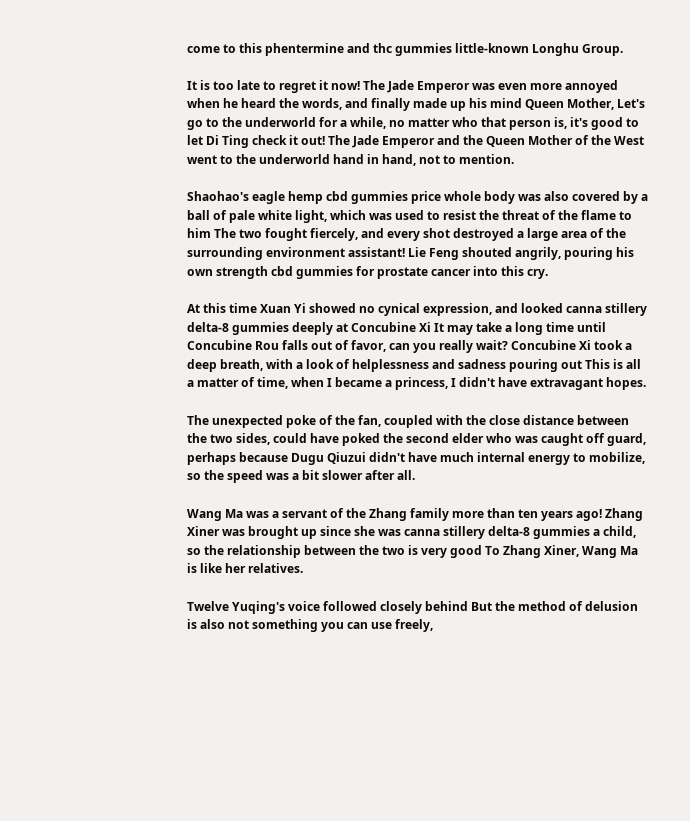come to this phentermine and thc gummies little-known Longhu Group.

It is too late to regret it now! The Jade Emperor was even more annoyed when he heard the words, and finally made up his mind Queen Mother, Let's go to the underworld for a while, no matter who that person is, it's good to let Di Ting check it out! The Jade Emperor and the Queen Mother of the West went to the underworld hand in hand, not to mention.

Shaohao's eagle hemp cbd gummies price whole body was also covered by a ball of pale white light, which was used to resist the threat of the flame to him The two fought fiercely, and every shot destroyed a large area of the surrounding environment assistant! Lie Feng shouted angrily, pouring his own strength cbd gummies for prostate cancer into this cry.

At this time Xuan Yi showed no cynical expression, and looked canna stillery delta-8 gummies deeply at Concubine Xi It may take a long time until Concubine Rou falls out of favor, can you really wait? Concubine Xi took a deep breath, with a look of helplessness and sadness pouring out This is all a matter of time, when I became a princess, I didn't have extravagant hopes.

The unexpected poke of the fan, coupled with the close distance between the two sides, could have poked the second elder who was caught off guard, perhaps because Dugu Qiuzui didn't have much internal energy to mobilize, so the speed was a bit slower after all.

Wang Ma was a servant of the Zhang family more than ten years ago! Zhang Xiner was brought up since she was canna stillery delta-8 gummies a child, so the relationship between the two is very good To Zhang Xiner, Wang Ma is like her relatives.

Twelve Yuqing's voice followed closely behind But the method of delusion is also not something you can use freely,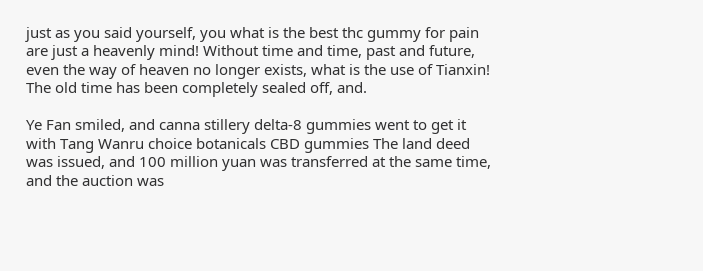just as you said yourself, you what is the best thc gummy for pain are just a heavenly mind! Without time and time, past and future, even the way of heaven no longer exists, what is the use of Tianxin! The old time has been completely sealed off, and.

Ye Fan smiled, and canna stillery delta-8 gummies went to get it with Tang Wanru choice botanicals CBD gummies The land deed was issued, and 100 million yuan was transferred at the same time, and the auction was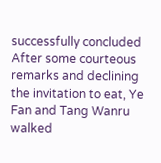successfully concluded After some courteous remarks and declining the invitation to eat, Ye Fan and Tang Wanru walked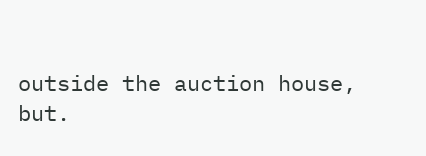outside the auction house, but.